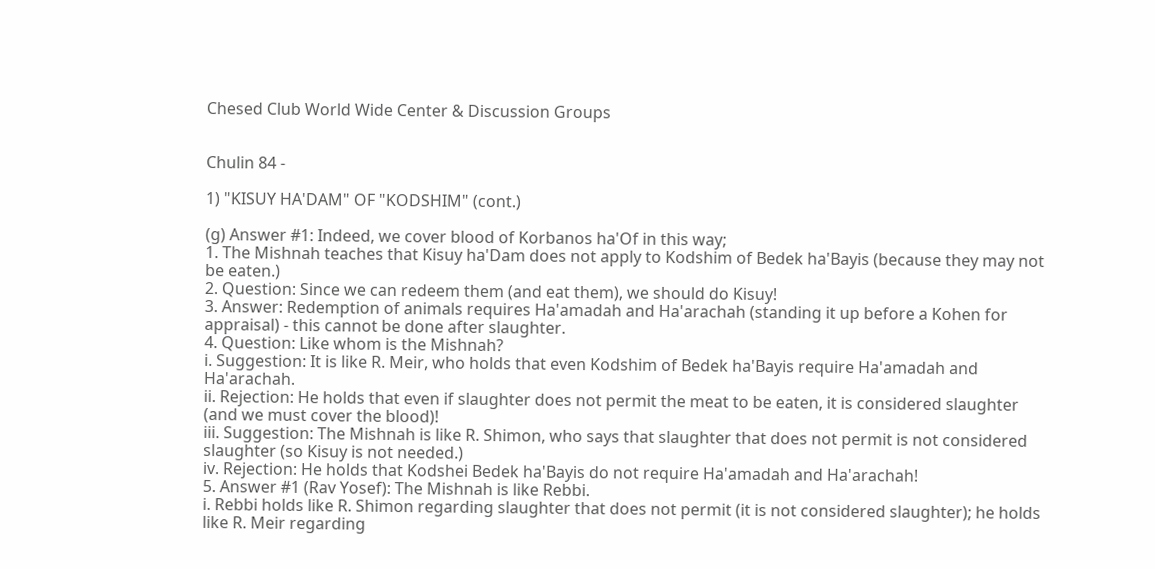Chesed Club World Wide Center & Discussion Groups


Chulin 84 -

1) "KISUY HA'DAM" OF "KODSHIM" (cont.)

(g) Answer #1: Indeed, we cover blood of Korbanos ha'Of in this way;
1. The Mishnah teaches that Kisuy ha'Dam does not apply to Kodshim of Bedek ha'Bayis (because they may not be eaten.)
2. Question: Since we can redeem them (and eat them), we should do Kisuy!
3. Answer: Redemption of animals requires Ha'amadah and Ha'arachah (standing it up before a Kohen for appraisal) - this cannot be done after slaughter.
4. Question: Like whom is the Mishnah?
i. Suggestion: It is like R. Meir, who holds that even Kodshim of Bedek ha'Bayis require Ha'amadah and Ha'arachah.
ii. Rejection: He holds that even if slaughter does not permit the meat to be eaten, it is considered slaughter (and we must cover the blood)!
iii. Suggestion: The Mishnah is like R. Shimon, who says that slaughter that does not permit is not considered slaughter (so Kisuy is not needed.)
iv. Rejection: He holds that Kodshei Bedek ha'Bayis do not require Ha'amadah and Ha'arachah!
5. Answer #1 (Rav Yosef): The Mishnah is like Rebbi.
i. Rebbi holds like R. Shimon regarding slaughter that does not permit (it is not considered slaughter); he holds like R. Meir regarding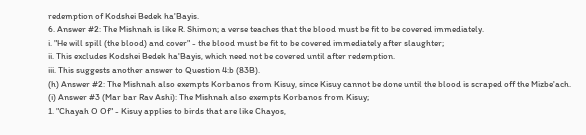redemption of Kodshei Bedek ha'Bayis.
6. Answer #2: The Mishnah is like R. Shimon; a verse teaches that the blood must be fit to be covered immediately.
i. "He will spill (the blood) and cover" - the blood must be fit to be covered immediately after slaughter;
ii. This excludes Kodshei Bedek ha'Bayis, which need not be covered until after redemption.
iii. This suggests another answer to Question 4:b (83B).
(h) Answer #2: The Mishnah also exempts Korbanos from Kisuy, since Kisuy cannot be done until the blood is scraped off the Mizbe'ach.
(i) Answer #3 (Mar bar Rav Ashi): The Mishnah also exempts Korbanos from Kisuy;
1. "Chayah O Of" - Kisuy applies to birds that are like Chayos,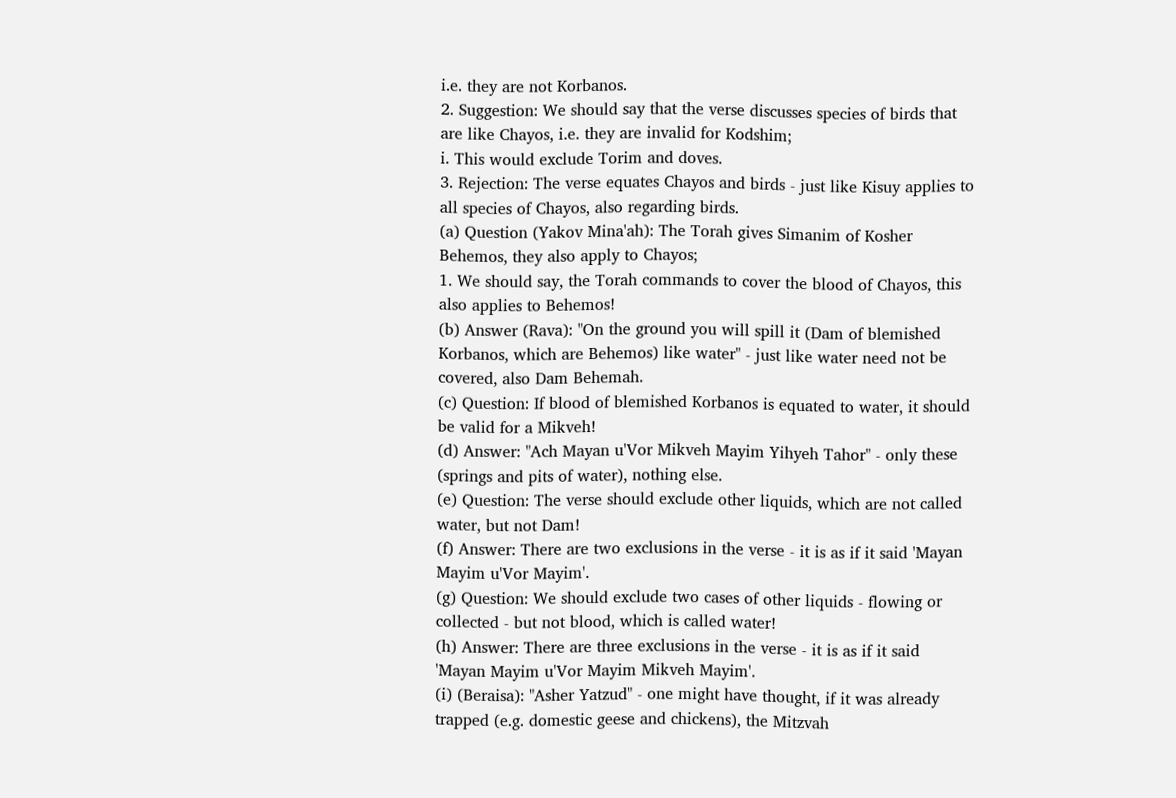i.e. they are not Korbanos.
2. Suggestion: We should say that the verse discusses species of birds that are like Chayos, i.e. they are invalid for Kodshim;
i. This would exclude Torim and doves.
3. Rejection: The verse equates Chayos and birds - just like Kisuy applies to all species of Chayos, also regarding birds.
(a) Question (Yakov Mina'ah): The Torah gives Simanim of Kosher Behemos, they also apply to Chayos;
1. We should say, the Torah commands to cover the blood of Chayos, this also applies to Behemos!
(b) Answer (Rava): "On the ground you will spill it (Dam of blemished Korbanos, which are Behemos) like water" - just like water need not be covered, also Dam Behemah.
(c) Question: If blood of blemished Korbanos is equated to water, it should be valid for a Mikveh!
(d) Answer: "Ach Mayan u'Vor Mikveh Mayim Yihyeh Tahor" - only these (springs and pits of water), nothing else.
(e) Question: The verse should exclude other liquids, which are not called water, but not Dam!
(f) Answer: There are two exclusions in the verse - it is as if it said 'Mayan Mayim u'Vor Mayim'.
(g) Question: We should exclude two cases of other liquids - flowing or collected - but not blood, which is called water!
(h) Answer: There are three exclusions in the verse - it is as if it said 'Mayan Mayim u'Vor Mayim Mikveh Mayim'.
(i) (Beraisa): "Asher Yatzud" - one might have thought, if it was already trapped (e.g. domestic geese and chickens), the Mitzvah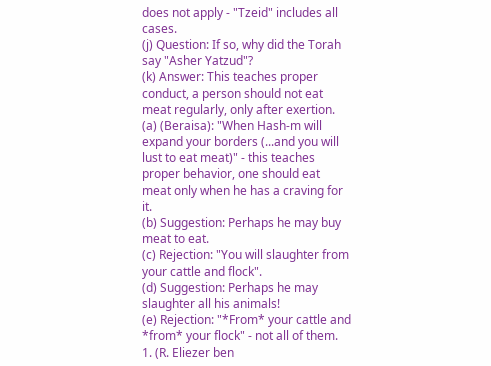does not apply - "Tzeid" includes all cases.
(j) Question: If so, why did the Torah say "Asher Yatzud"?
(k) Answer: This teaches proper conduct, a person should not eat meat regularly, only after exertion.
(a) (Beraisa): "When Hash-m will expand your borders (...and you will lust to eat meat)" - this teaches proper behavior, one should eat meat only when he has a craving for it.
(b) Suggestion: Perhaps he may buy meat to eat.
(c) Rejection: "You will slaughter from your cattle and flock".
(d) Suggestion: Perhaps he may slaughter all his animals!
(e) Rejection: "*From* your cattle and *from* your flock" - not all of them.
1. (R. Eliezer ben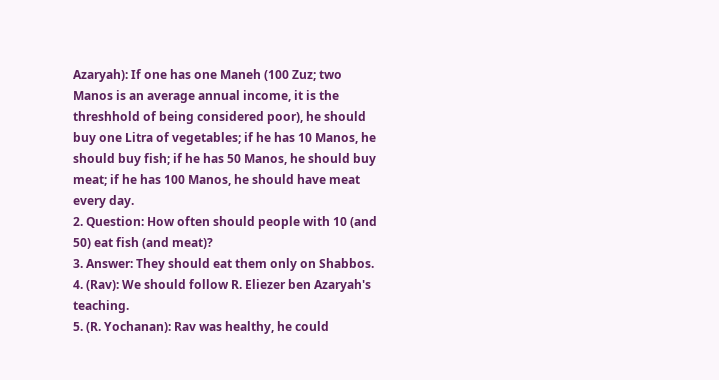Azaryah): If one has one Maneh (100 Zuz; two Manos is an average annual income, it is the threshhold of being considered poor), he should buy one Litra of vegetables; if he has 10 Manos, he should buy fish; if he has 50 Manos, he should buy meat; if he has 100 Manos, he should have meat every day.
2. Question: How often should people with 10 (and 50) eat fish (and meat)?
3. Answer: They should eat them only on Shabbos.
4. (Rav): We should follow R. Eliezer ben Azaryah's teaching.
5. (R. Yochanan): Rav was healthy, he could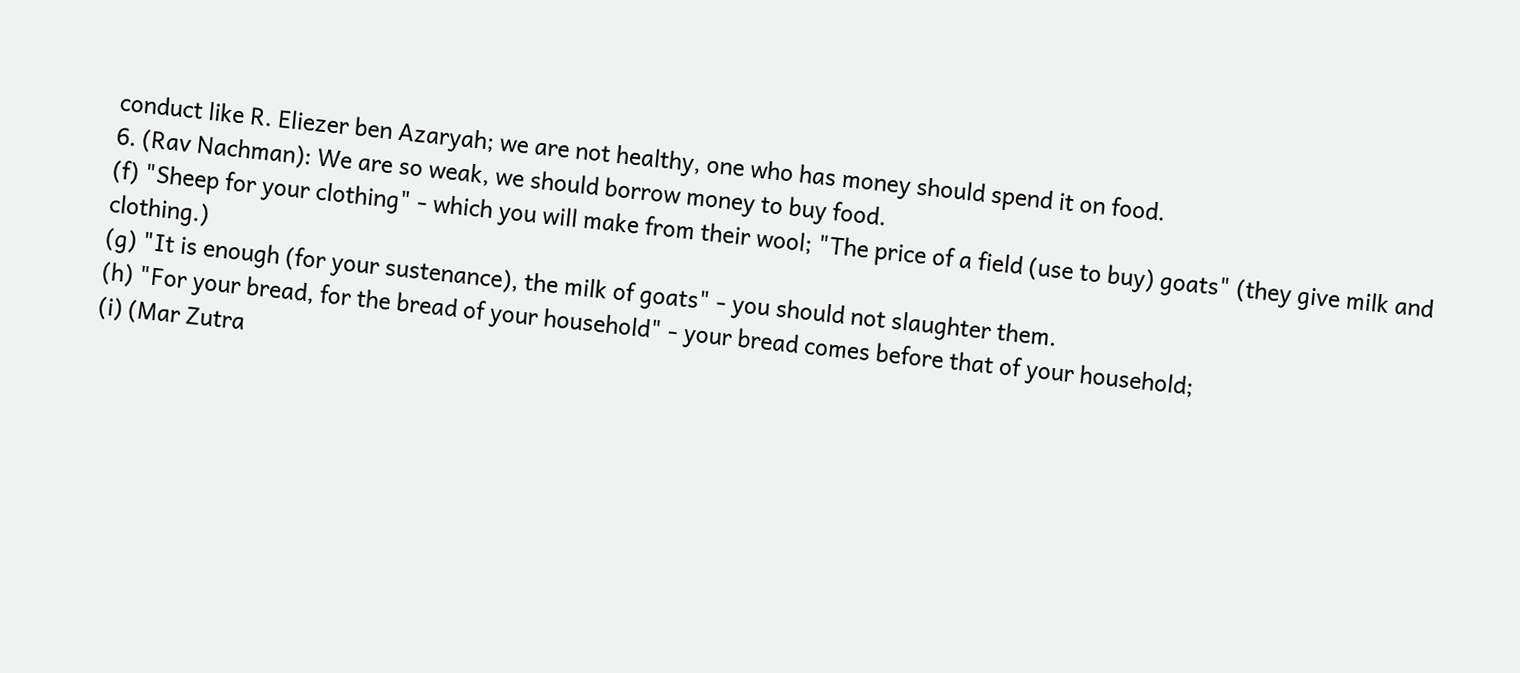conduct like R. Eliezer ben Azaryah; we are not healthy, one who has money should spend it on food.
6. (Rav Nachman): We are so weak, we should borrow money to buy food.
(f) "Sheep for your clothing" - which you will make from their wool; "The price of a field (use to buy) goats" (they give milk and clothing.)
(g) "It is enough (for your sustenance), the milk of goats" - you should not slaughter them.
(h) "For your bread, for the bread of your household" - your bread comes before that of your household;
(i) (Mar Zutra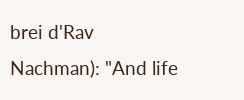brei d'Rav Nachman): "And life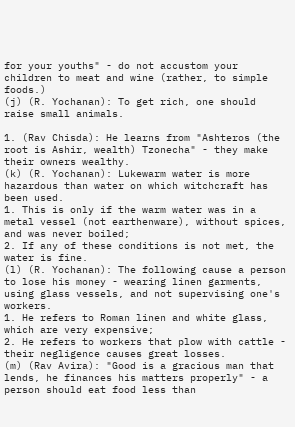for your youths" - do not accustom your children to meat and wine (rather, to simple foods.)
(j) (R. Yochanan): To get rich, one should raise small animals.

1. (Rav Chisda): He learns from "Ashteros (the root is Ashir, wealth) Tzonecha" - they make their owners wealthy.
(k) (R. Yochanan): Lukewarm water is more hazardous than water on which witchcraft has been used.
1. This is only if the warm water was in a metal vessel (not earthenware), without spices, and was never boiled;
2. If any of these conditions is not met, the water is fine.
(l) (R. Yochanan): The following cause a person to lose his money - wearing linen garments, using glass vessels, and not supervising one's workers.
1. He refers to Roman linen and white glass, which are very expensive;
2. He refers to workers that plow with cattle - their negligence causes great losses.
(m) (Rav Avira): "Good is a gracious man that lends, he finances his matters properly" - a person should eat food less than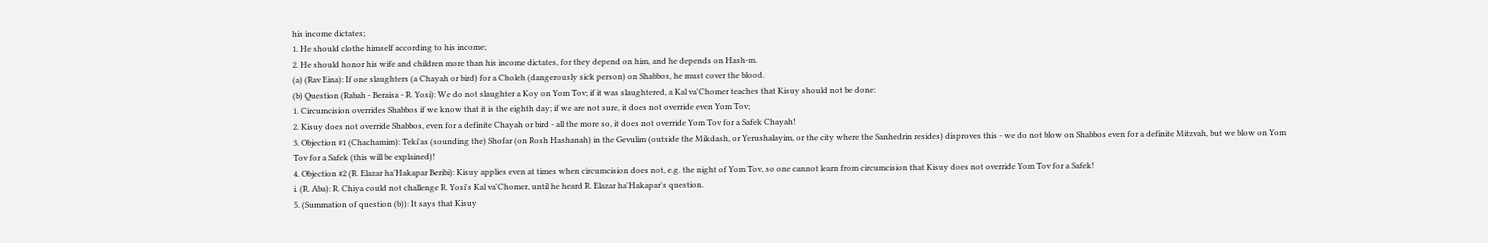his income dictates;
1. He should clothe himself according to his income;
2. He should honor his wife and children more than his income dictates, for they depend on him, and he depends on Hash-m.
(a) (Rav Eina): If one slaughters (a Chayah or bird) for a Choleh (dangerously sick person) on Shabbos, he must cover the blood.
(b) Question (Rabah - Beraisa - R. Yosi): We do not slaughter a Koy on Yom Tov; if it was slaughtered, a Kal va'Chomer teaches that Kisuy should not be done:
1. Circumcision overrides Shabbos if we know that it is the eighth day; if we are not sure, it does not override even Yom Tov;
2. Kisuy does not override Shabbos, even for a definite Chayah or bird - all the more so, it does not override Yom Tov for a Safek Chayah!
3. Objection #1 (Chachamim): Teki'as (sounding the) Shofar (on Rosh Hashanah) in the Gevulim (outside the Mikdash, or Yerushalayim, or the city where the Sanhedrin resides) disproves this - we do not blow on Shabbos even for a definite Mitzvah, but we blow on Yom Tov for a Safek (this will be explained)!
4. Objection #2 (R. Elazar ha'Hakapar Beribi): Kisuy applies even at times when circumcision does not, e.g. the night of Yom Tov, so one cannot learn from circumcision that Kisuy does not override Yom Tov for a Safek!
i. (R. Aba): R. Chiya could not challenge R. Yosi's Kal va'Chomer, until he heard R. Elazar ha'Hakapar's question.
5. (Summation of question (b)): It says that Kisuy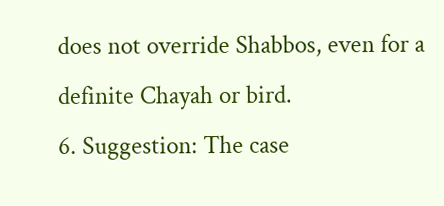does not override Shabbos, even for a definite Chayah or bird.
6. Suggestion: The case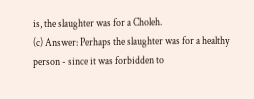is, the slaughter was for a Choleh.
(c) Answer: Perhaps the slaughter was for a healthy person - since it was forbidden to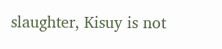slaughter, Kisuy is not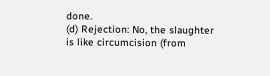done.
(d) Rejection: No, the slaughter is like circumcision (from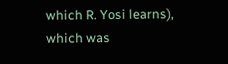which R. Yosi learns), which was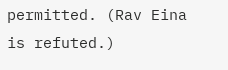permitted. (Rav Eina is refuted.)